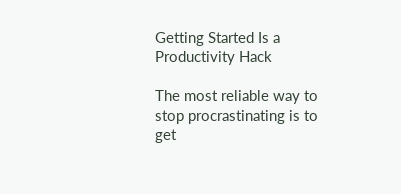Getting Started Is a Productivity Hack

The most reliable way to stop procrastinating is to get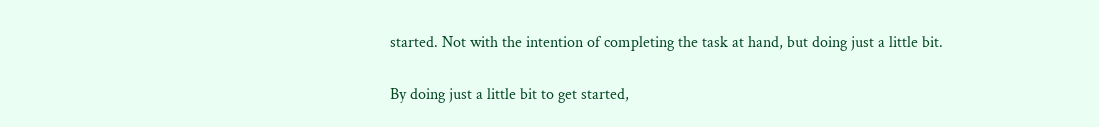started. Not with the intention of completing the task at hand, but doing just a little bit.

By doing just a little bit to get started,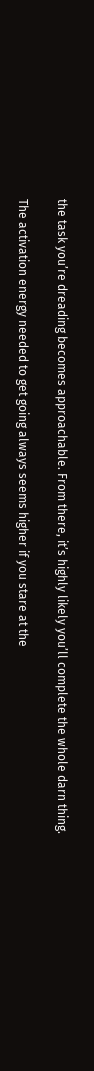the task you’re dreading becomes approachable. From there, it’s highly likely you’ll complete the whole darn thing.

The activation energy needed to get going always seems higher if you stare at the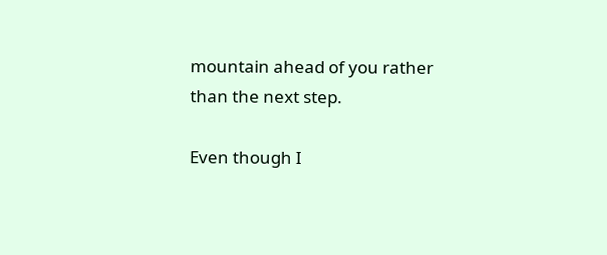mountain ahead of you rather than the next step.

Even though I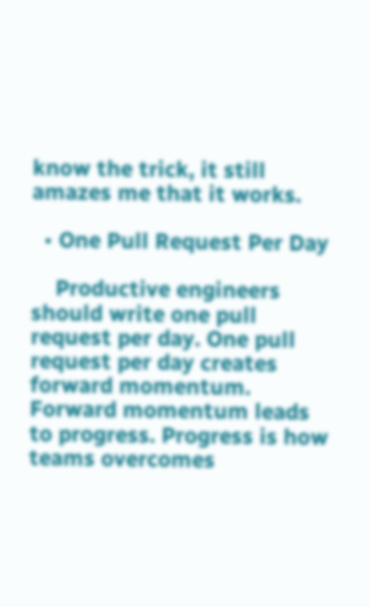know the trick, it still amazes me that it works.

  • One Pull Request Per Day

    Productive engineers should write one pull request per day. One pull request per day creates forward momentum. Forward momentum leads to progress. Progress is how teams overcomes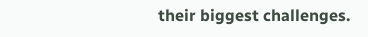their biggest challenges.